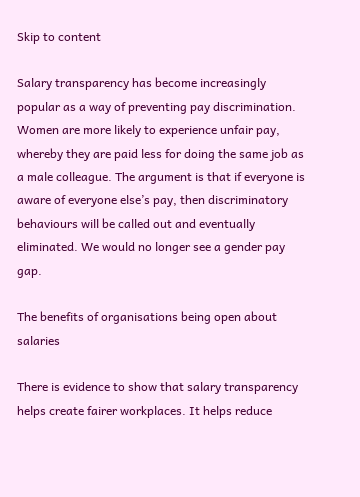Skip to content

Salary transparency has become increasingly popular as a way of preventing pay discrimination. Women are more likely to experience unfair pay, whereby they are paid less for doing the same job as a male colleague. The argument is that if everyone is aware of everyone else’s pay, then discriminatory behaviours will be called out and eventually eliminated. We would no longer see a gender pay gap.

The benefits of organisations being open about salaries

There is evidence to show that salary transparency helps create fairer workplaces. It helps reduce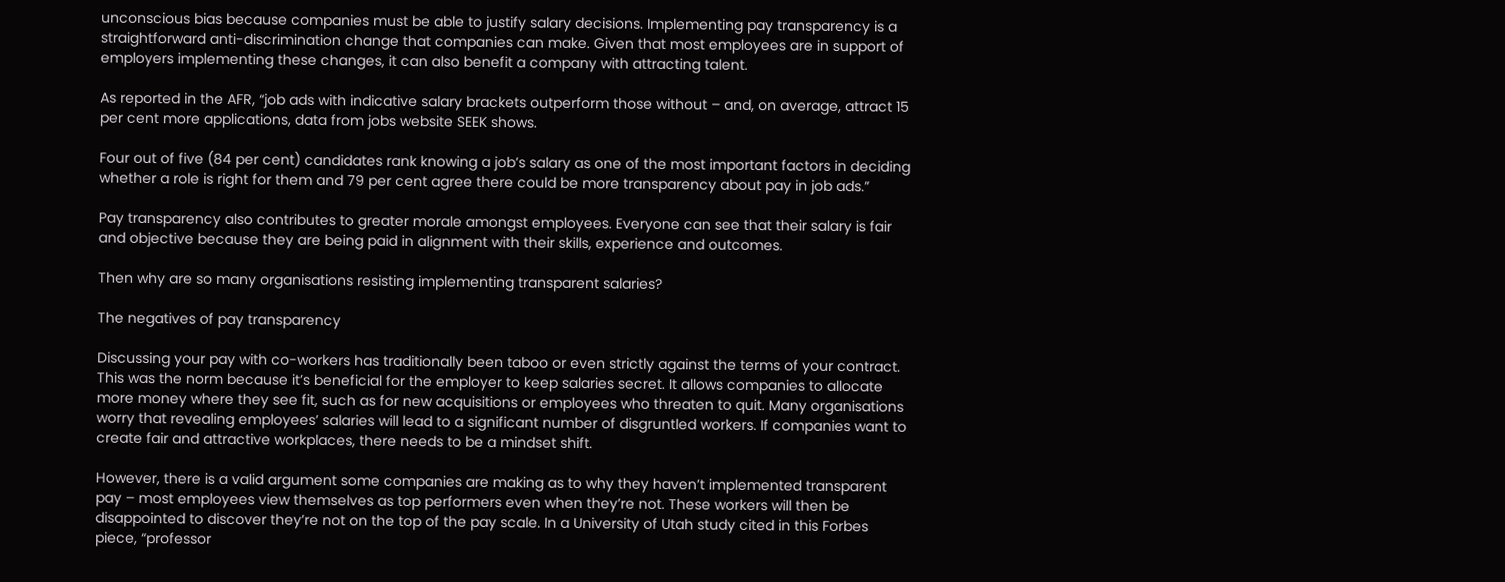unconscious bias because companies must be able to justify salary decisions. Implementing pay transparency is a straightforward anti-discrimination change that companies can make. Given that most employees are in support of employers implementing these changes, it can also benefit a company with attracting talent.

As reported in the AFR, “job ads with indicative salary brackets outperform those without – and, on average, attract 15 per cent more applications, data from jobs website SEEK shows.

Four out of five (84 per cent) candidates rank knowing a job’s salary as one of the most important factors in deciding whether a role is right for them and 79 per cent agree there could be more transparency about pay in job ads.”

Pay transparency also contributes to greater morale amongst employees. Everyone can see that their salary is fair and objective because they are being paid in alignment with their skills, experience and outcomes.

Then why are so many organisations resisting implementing transparent salaries?

The negatives of pay transparency

Discussing your pay with co-workers has traditionally been taboo or even strictly against the terms of your contract. This was the norm because it’s beneficial for the employer to keep salaries secret. It allows companies to allocate more money where they see fit, such as for new acquisitions or employees who threaten to quit. Many organisations worry that revealing employees’ salaries will lead to a significant number of disgruntled workers. If companies want to create fair and attractive workplaces, there needs to be a mindset shift.

However, there is a valid argument some companies are making as to why they haven’t implemented transparent pay – most employees view themselves as top performers even when they’re not. These workers will then be disappointed to discover they’re not on the top of the pay scale. In a University of Utah study cited in this Forbes piece, “professor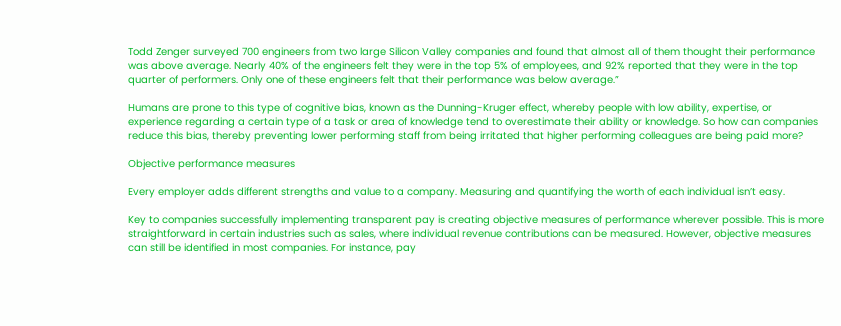Todd Zenger surveyed 700 engineers from two large Silicon Valley companies and found that almost all of them thought their performance was above average. Nearly 40% of the engineers felt they were in the top 5% of employees, and 92% reported that they were in the top quarter of performers. Only one of these engineers felt that their performance was below average.”

Humans are prone to this type of cognitive bias, known as the Dunning-Kruger effect, whereby people with low ability, expertise, or experience regarding a certain type of a task or area of knowledge tend to overestimate their ability or knowledge. So how can companies reduce this bias, thereby preventing lower performing staff from being irritated that higher performing colleagues are being paid more?

Objective performance measures

Every employer adds different strengths and value to a company. Measuring and quantifying the worth of each individual isn’t easy.

Key to companies successfully implementing transparent pay is creating objective measures of performance wherever possible. This is more straightforward in certain industries such as sales, where individual revenue contributions can be measured. However, objective measures can still be identified in most companies. For instance, pay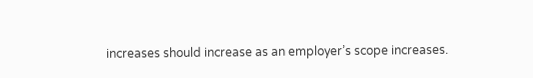increases should increase as an employer’s scope increases.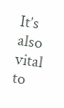It’s also vital to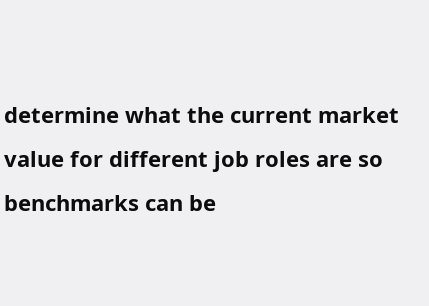determine what the current market value for different job roles are so benchmarks can be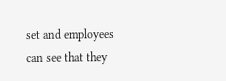set and employees can see that they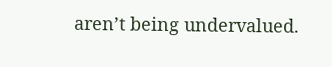aren’t being undervalued.